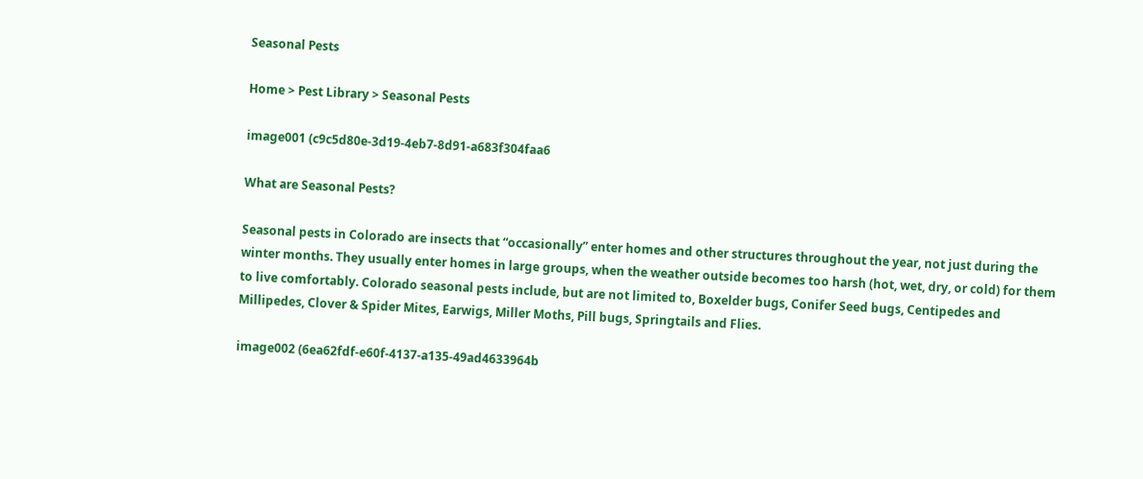Seasonal Pests

Home > Pest Library > Seasonal Pests

image001 (c9c5d80e-3d19-4eb7-8d91-a683f304faa6

What are Seasonal Pests?

Seasonal pests in Colorado are insects that “occasionally” enter homes and other structures throughout the year, not just during the winter months. They usually enter homes in large groups, when the weather outside becomes too harsh (hot, wet, dry, or cold) for them to live comfortably. Colorado seasonal pests include, but are not limited to, Boxelder bugs, Conifer Seed bugs, Centipedes and Millipedes, Clover & Spider Mites, Earwigs, Miller Moths, Pill bugs, Springtails and Flies.

image002 (6ea62fdf-e60f-4137-a135-49ad4633964b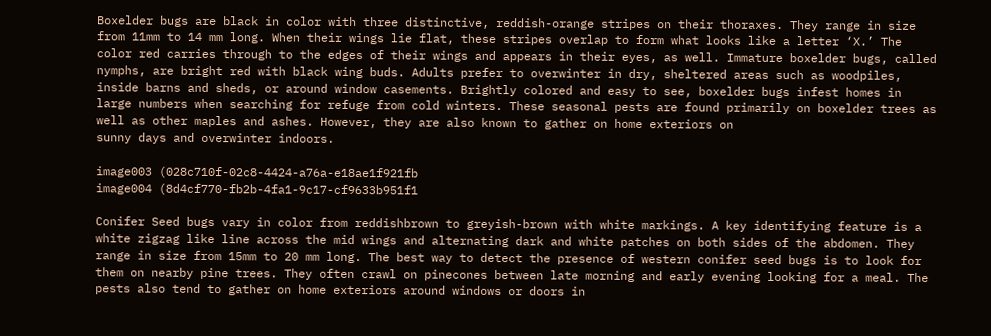Boxelder bugs are black in color with three distinctive, reddish-orange stripes on their thoraxes. They range in size from 11mm to 14 mm long. When their wings lie flat, these stripes overlap to form what looks like a letter ‘X.’ The color red carries through to the edges of their wings and appears in their eyes, as well. Immature boxelder bugs, called nymphs, are bright red with black wing buds. Adults prefer to overwinter in dry, sheltered areas such as woodpiles, inside barns and sheds, or around window casements. Brightly colored and easy to see, boxelder bugs infest homes in large numbers when searching for refuge from cold winters. These seasonal pests are found primarily on boxelder trees as well as other maples and ashes. However, they are also known to gather on home exteriors on
sunny days and overwinter indoors.

image003 (028c710f-02c8-4424-a76a-e18ae1f921fb
image004 (8d4cf770-fb2b-4fa1-9c17-cf9633b951f1

Conifer Seed bugs vary in color from reddishbrown to greyish-brown with white markings. A key identifying feature is a white zigzag like line across the mid wings and alternating dark and white patches on both sides of the abdomen. They range in size from 15mm to 20 mm long. The best way to detect the presence of western conifer seed bugs is to look for them on nearby pine trees. They often crawl on pinecones between late morning and early evening looking for a meal. The pests also tend to gather on home exteriors around windows or doors in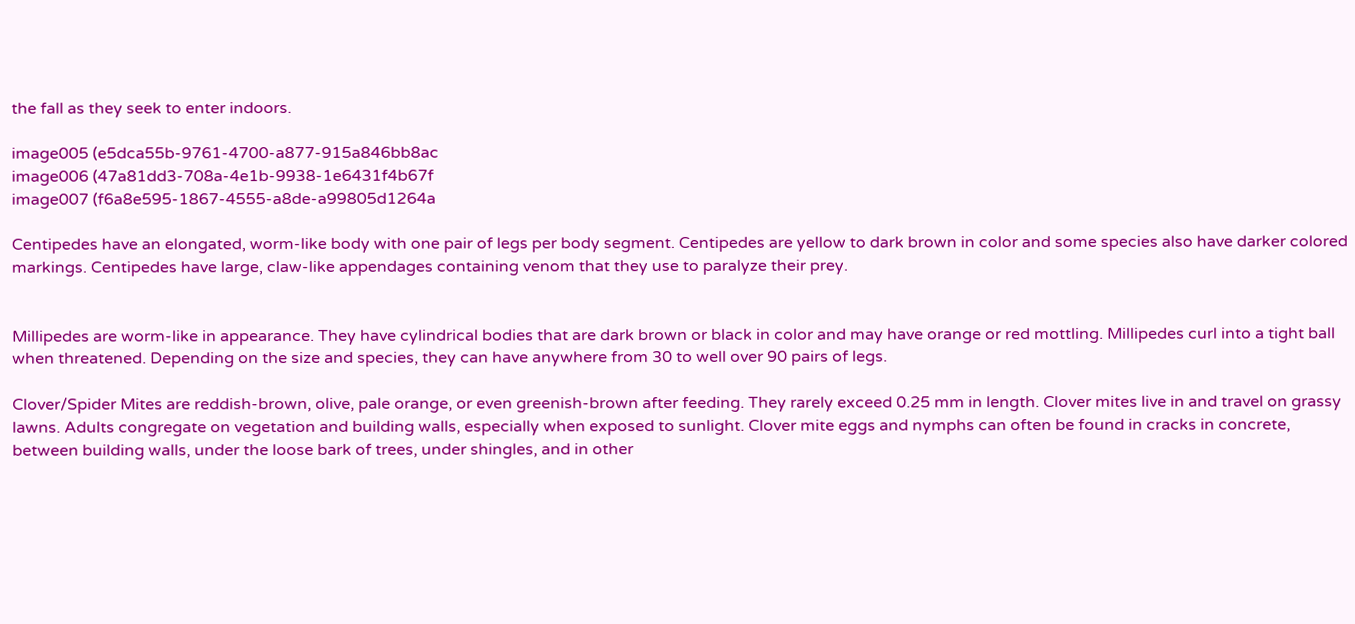the fall as they seek to enter indoors.

image005 (e5dca55b-9761-4700-a877-915a846bb8ac
image006 (47a81dd3-708a-4e1b-9938-1e6431f4b67f
image007 (f6a8e595-1867-4555-a8de-a99805d1264a

Centipedes have an elongated, worm-like body with one pair of legs per body segment. Centipedes are yellow to dark brown in color and some species also have darker colored markings. Centipedes have large, claw-like appendages containing venom that they use to paralyze their prey.


Millipedes are worm-like in appearance. They have cylindrical bodies that are dark brown or black in color and may have orange or red mottling. Millipedes curl into a tight ball when threatened. Depending on the size and species, they can have anywhere from 30 to well over 90 pairs of legs.

Clover/Spider Mites are reddish-brown, olive, pale orange, or even greenish-brown after feeding. They rarely exceed 0.25 mm in length. Clover mites live in and travel on grassy lawns. Adults congregate on vegetation and building walls, especially when exposed to sunlight. Clover mite eggs and nymphs can often be found in cracks in concrete, between building walls, under the loose bark of trees, under shingles, and in other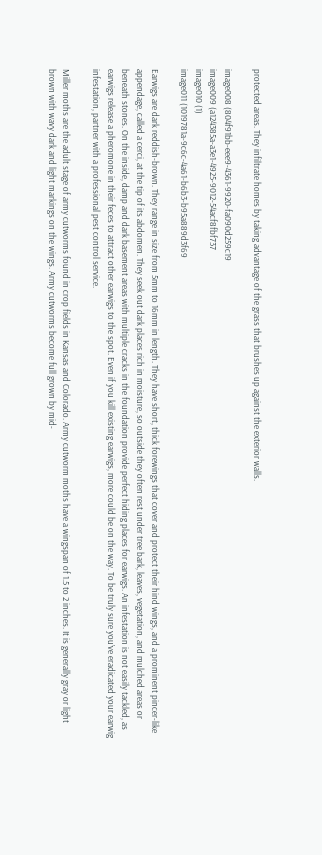protected areas. They infiltrate homes by taking advantage of the grass that brushes up against the exterior walls.

image008 (804f91bb-eee9-4361-9920-fa090d259c19
image009 (a124385a-a3e1-4925-9012-54acf8fbf737
image010 (1)
image011 (1019781a-9c6c-4a61-b6b3-b95a889d3f69

Earwigs are dark reddish-brown. They range in size from 5mm to 16mm in length. They have short, thick forewings that cover and protect their hind wings, and a prominent pincer-like appendage, called a cerci, at the tip of its abdomen. They seek out dark places rich in moisture, so outside they often rest under tree bark, leaves, vegetation, and mulched areas or beneath stones. On the inside, damp and dark basement areas with multiple cracks in the foundation provide perfect hiding places for earwigs. An infestation is not easily tackled, as earwigs release a pheromone in their feces to attract other earwigs to the spot. Even if you kill existing earwigs, more could be on the way. To be truly sure you’ve eradicated your earwig infestation, partner with a professional pest control service.

Miller moths are the adult stage of army cutworms found in crop fields in Kansas and Colorado. Army cutworm moths have a wingspan of 1.5 to 2 inches. It is generally gray or light brown with wavy dark and light markings on the wings. Army cutworms become full grown by mid-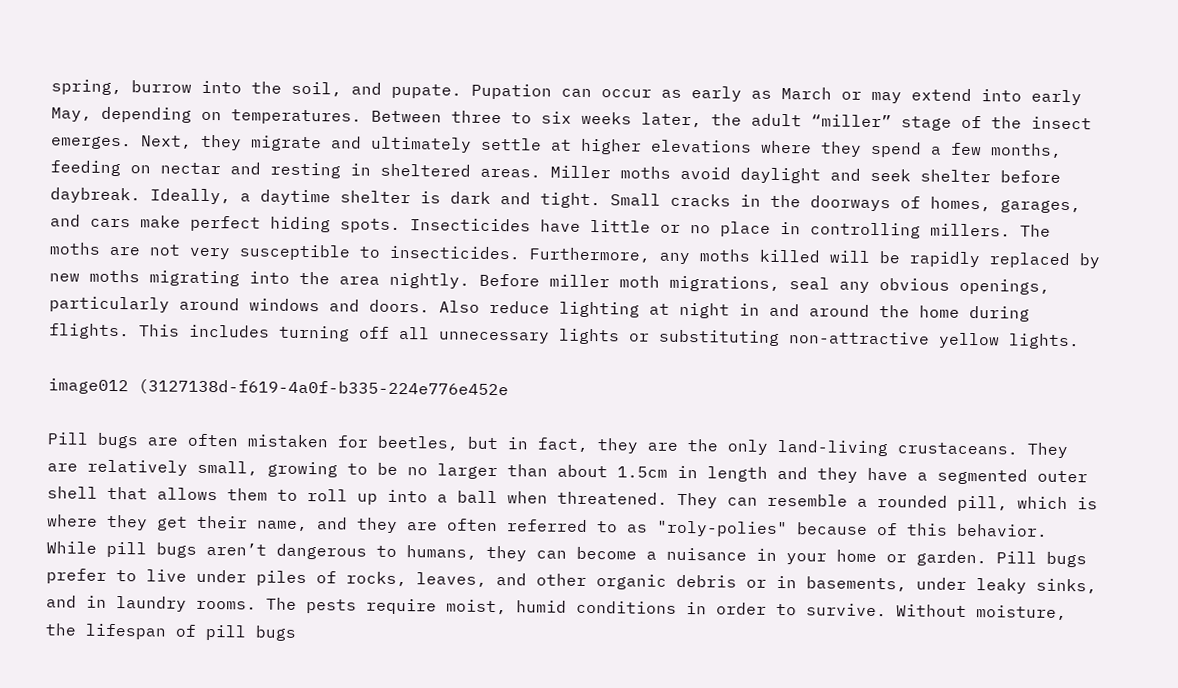spring, burrow into the soil, and pupate. Pupation can occur as early as March or may extend into early May, depending on temperatures. Between three to six weeks later, the adult “miller” stage of the insect emerges. Next, they migrate and ultimately settle at higher elevations where they spend a few months, feeding on nectar and resting in sheltered areas. Miller moths avoid daylight and seek shelter before daybreak. Ideally, a daytime shelter is dark and tight. Small cracks in the doorways of homes, garages, and cars make perfect hiding spots. Insecticides have little or no place in controlling millers. The moths are not very susceptible to insecticides. Furthermore, any moths killed will be rapidly replaced by new moths migrating into the area nightly. Before miller moth migrations, seal any obvious openings, particularly around windows and doors. Also reduce lighting at night in and around the home during flights. This includes turning off all unnecessary lights or substituting non-attractive yellow lights.

image012 (3127138d-f619-4a0f-b335-224e776e452e

Pill bugs are often mistaken for beetles, but in fact, they are the only land-living crustaceans. They are relatively small, growing to be no larger than about 1.5cm in length and they have a segmented outer shell that allows them to roll up into a ball when threatened. They can resemble a rounded pill, which is where they get their name, and they are often referred to as "roly-polies" because of this behavior. While pill bugs aren’t dangerous to humans, they can become a nuisance in your home or garden. Pill bugs prefer to live under piles of rocks, leaves, and other organic debris or in basements, under leaky sinks, and in laundry rooms. The pests require moist, humid conditions in order to survive. Without moisture, the lifespan of pill bugs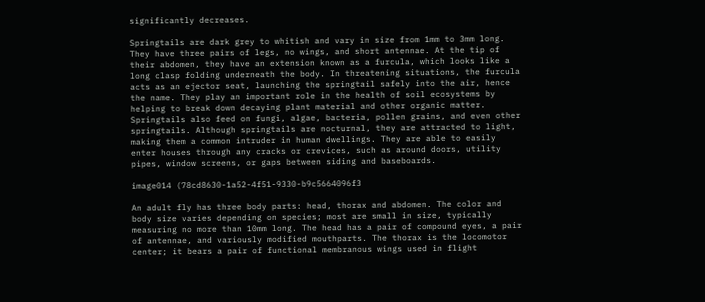significantly decreases.

Springtails are dark grey to whitish and vary in size from 1mm to 3mm long. They have three pairs of legs, no wings, and short antennae. At the tip of their abdomen, they have an extension known as a furcula, which looks like a long clasp folding underneath the body. In threatening situations, the furcula acts as an ejector seat, launching the springtail safely into the air, hence the name. They play an important role in the health of soil ecosystems by helping to break down decaying plant material and other organic matter. Springtails also feed on fungi, algae, bacteria, pollen grains, and even other springtails. Although springtails are nocturnal, they are attracted to light, making them a common intruder in human dwellings. They are able to easily enter houses through any cracks or crevices, such as around doors, utility pipes, window screens, or gaps between siding and baseboards.

image014 (78cd8630-1a52-4f51-9330-b9c5664096f3

An adult fly has three body parts: head, thorax and abdomen. The color and body size varies depending on species; most are small in size, typically measuring no more than 10mm long. The head has a pair of compound eyes, a pair of antennae, and variously modified mouthparts. The thorax is the locomotor center; it bears a pair of functional membranous wings used in flight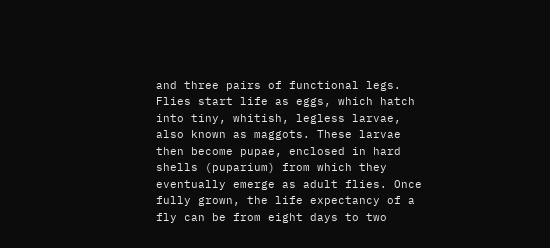and three pairs of functional legs. Flies start life as eggs, which hatch into tiny, whitish, legless larvae, also known as maggots. These larvae then become pupae, enclosed in hard shells (puparium) from which they eventually emerge as adult flies. Once fully grown, the life expectancy of a fly can be from eight days to two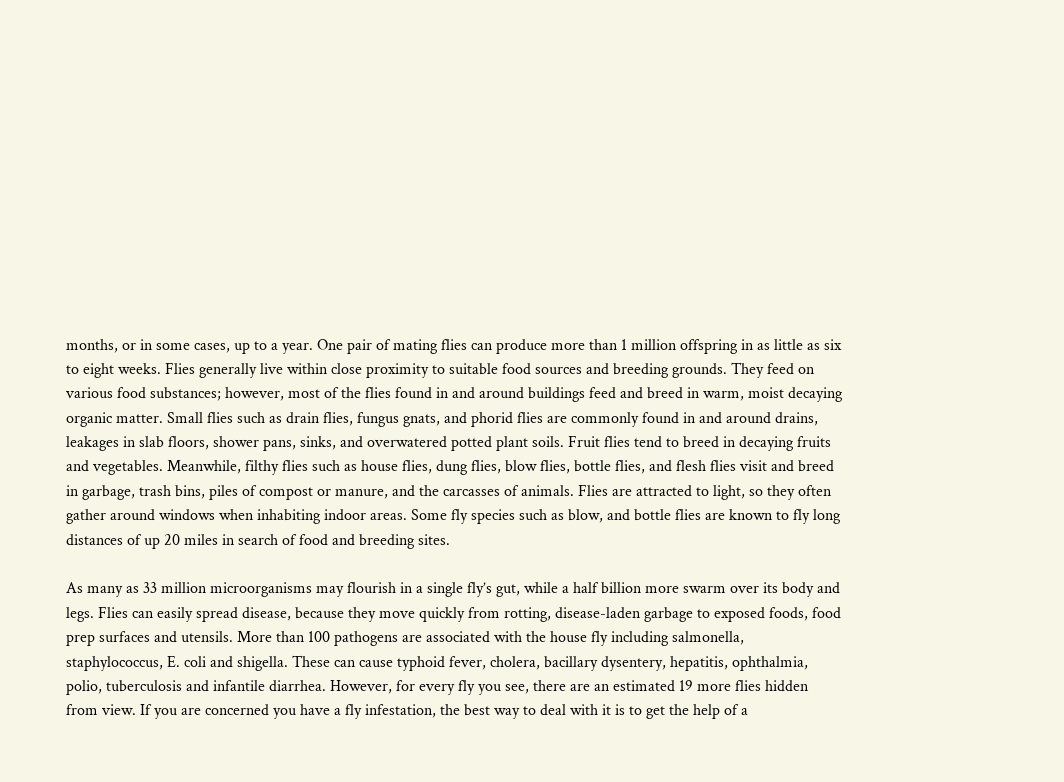months, or in some cases, up to a year. One pair of mating flies can produce more than 1 million offspring in as little as six to eight weeks. Flies generally live within close proximity to suitable food sources and breeding grounds. They feed on various food substances; however, most of the flies found in and around buildings feed and breed in warm, moist decaying organic matter. Small flies such as drain flies, fungus gnats, and phorid flies are commonly found in and around drains, leakages in slab floors, shower pans, sinks, and overwatered potted plant soils. Fruit flies tend to breed in decaying fruits and vegetables. Meanwhile, filthy flies such as house flies, dung flies, blow flies, bottle flies, and flesh flies visit and breed in garbage, trash bins, piles of compost or manure, and the carcasses of animals. Flies are attracted to light, so they often gather around windows when inhabiting indoor areas. Some fly species such as blow, and bottle flies are known to fly long distances of up 20 miles in search of food and breeding sites.

As many as 33 million microorganisms may flourish in a single fly’s gut, while a half billion more swarm over its body and legs. Flies can easily spread disease, because they move quickly from rotting, disease-laden garbage to exposed foods, food prep surfaces and utensils. More than 100 pathogens are associated with the house fly including salmonella, staphylococcus, E. coli and shigella. These can cause typhoid fever, cholera, bacillary dysentery, hepatitis, ophthalmia, polio, tuberculosis and infantile diarrhea. However, for every fly you see, there are an estimated 19 more flies hidden from view. If you are concerned you have a fly infestation, the best way to deal with it is to get the help of a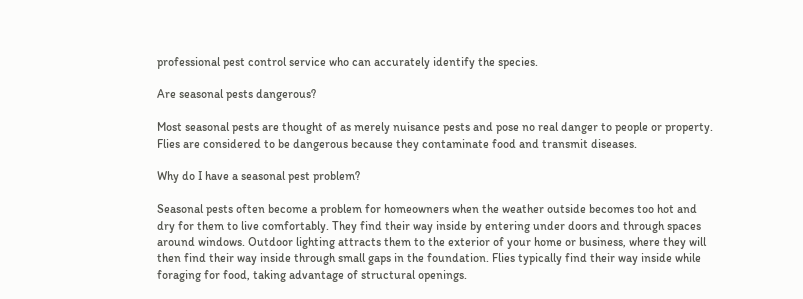professional pest control service who can accurately identify the species.

Are seasonal pests dangerous?

Most seasonal pests are thought of as merely nuisance pests and pose no real danger to people or property. Flies are considered to be dangerous because they contaminate food and transmit diseases.

Why do I have a seasonal pest problem?

Seasonal pests often become a problem for homeowners when the weather outside becomes too hot and dry for them to live comfortably. They find their way inside by entering under doors and through spaces around windows. Outdoor lighting attracts them to the exterior of your home or business, where they will then find their way inside through small gaps in the foundation. Flies typically find their way inside while foraging for food, taking advantage of structural openings.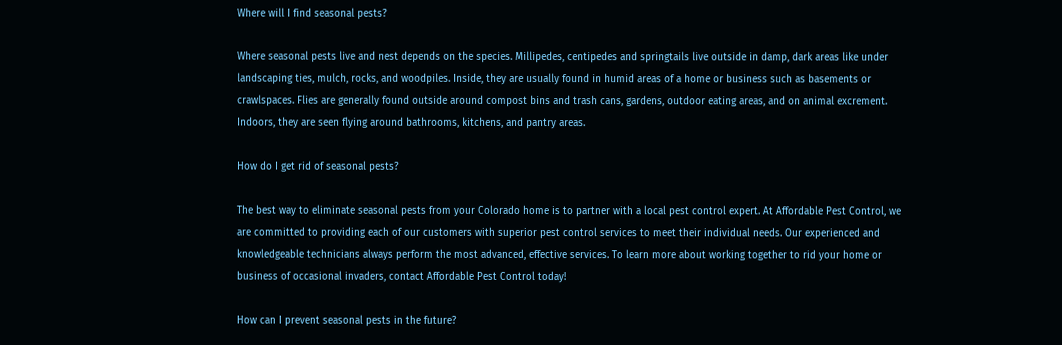Where will I find seasonal pests?

Where seasonal pests live and nest depends on the species. Millipedes, centipedes and springtails live outside in damp, dark areas like under landscaping ties, mulch, rocks, and woodpiles. Inside, they are usually found in humid areas of a home or business such as basements or crawlspaces. Flies are generally found outside around compost bins and trash cans, gardens, outdoor eating areas, and on animal excrement. Indoors, they are seen flying around bathrooms, kitchens, and pantry areas.

How do I get rid of seasonal pests?

The best way to eliminate seasonal pests from your Colorado home is to partner with a local pest control expert. At Affordable Pest Control, we are committed to providing each of our customers with superior pest control services to meet their individual needs. Our experienced and knowledgeable technicians always perform the most advanced, effective services. To learn more about working together to rid your home or business of occasional invaders, contact Affordable Pest Control today!

How can I prevent seasonal pests in the future?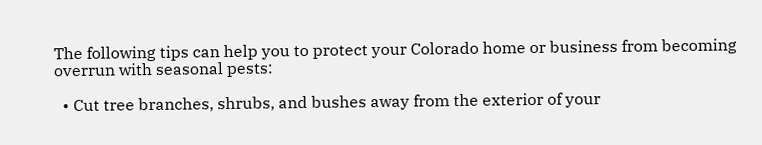The following tips can help you to protect your Colorado home or business from becoming overrun with seasonal pests:

  • Cut tree branches, shrubs, and bushes away from the exterior of your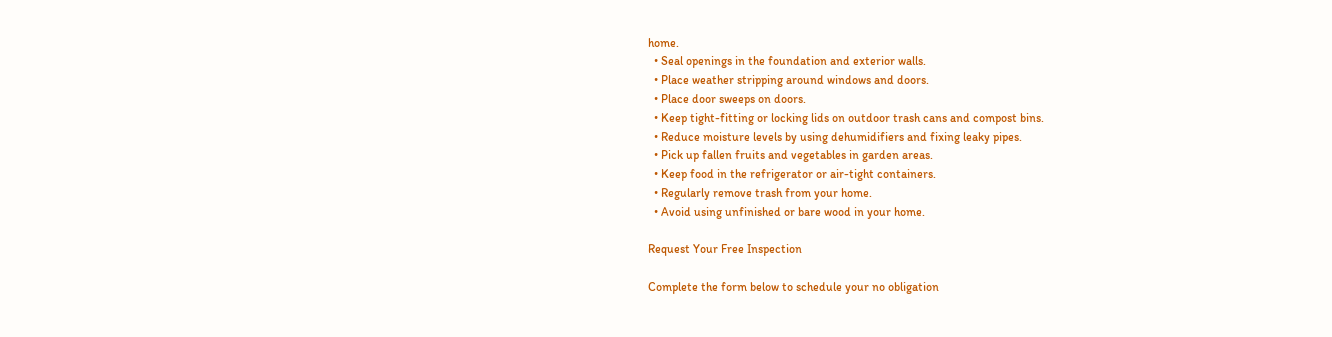home.
  • Seal openings in the foundation and exterior walls.
  • Place weather stripping around windows and doors.
  • Place door sweeps on doors.
  • Keep tight-fitting or locking lids on outdoor trash cans and compost bins.
  • Reduce moisture levels by using dehumidifiers and fixing leaky pipes.
  • Pick up fallen fruits and vegetables in garden areas.
  • Keep food in the refrigerator or air-tight containers.
  • Regularly remove trash from your home.
  • Avoid using unfinished or bare wood in your home.

Request Your Free Inspection

Complete the form below to schedule your no obligation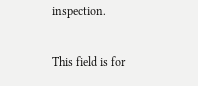inspection.

This field is for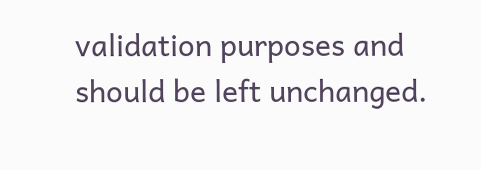validation purposes and should be left unchanged.